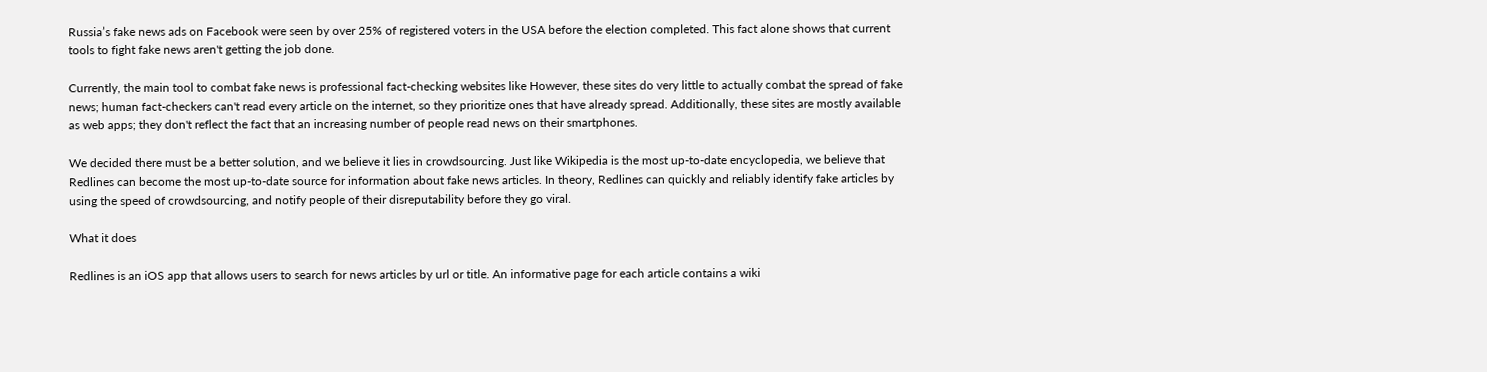Russia’s fake news ads on Facebook were seen by over 25% of registered voters in the USA before the election completed. This fact alone shows that current tools to fight fake news aren't getting the job done.

Currently, the main tool to combat fake news is professional fact-checking websites like However, these sites do very little to actually combat the spread of fake news; human fact-checkers can't read every article on the internet, so they prioritize ones that have already spread. Additionally, these sites are mostly available as web apps; they don't reflect the fact that an increasing number of people read news on their smartphones.

We decided there must be a better solution, and we believe it lies in crowdsourcing. Just like Wikipedia is the most up-to-date encyclopedia, we believe that Redlines can become the most up-to-date source for information about fake news articles. In theory, Redlines can quickly and reliably identify fake articles by using the speed of crowdsourcing, and notify people of their disreputability before they go viral.

What it does

Redlines is an iOS app that allows users to search for news articles by url or title. An informative page for each article contains a wiki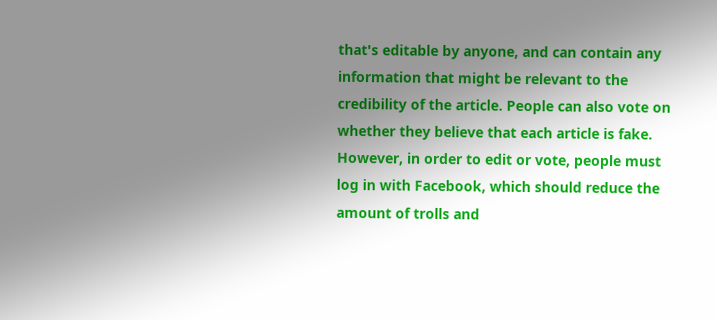that's editable by anyone, and can contain any information that might be relevant to the credibility of the article. People can also vote on whether they believe that each article is fake. However, in order to edit or vote, people must log in with Facebook, which should reduce the amount of trolls and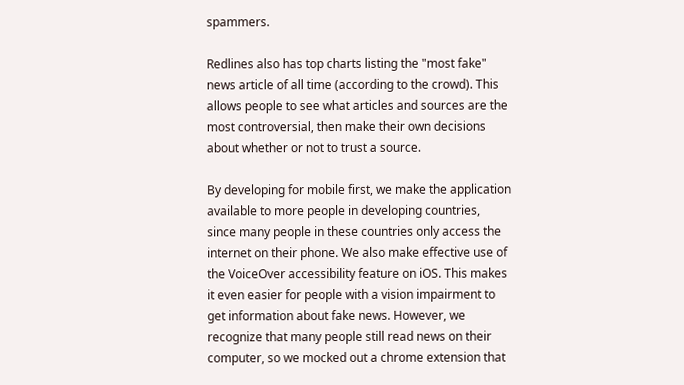spammers.

Redlines also has top charts listing the "most fake" news article of all time (according to the crowd). This allows people to see what articles and sources are the most controversial, then make their own decisions about whether or not to trust a source.

By developing for mobile first, we make the application available to more people in developing countries, since many people in these countries only access the internet on their phone. We also make effective use of the VoiceOver accessibility feature on iOS. This makes it even easier for people with a vision impairment to get information about fake news. However, we recognize that many people still read news on their computer, so we mocked out a chrome extension that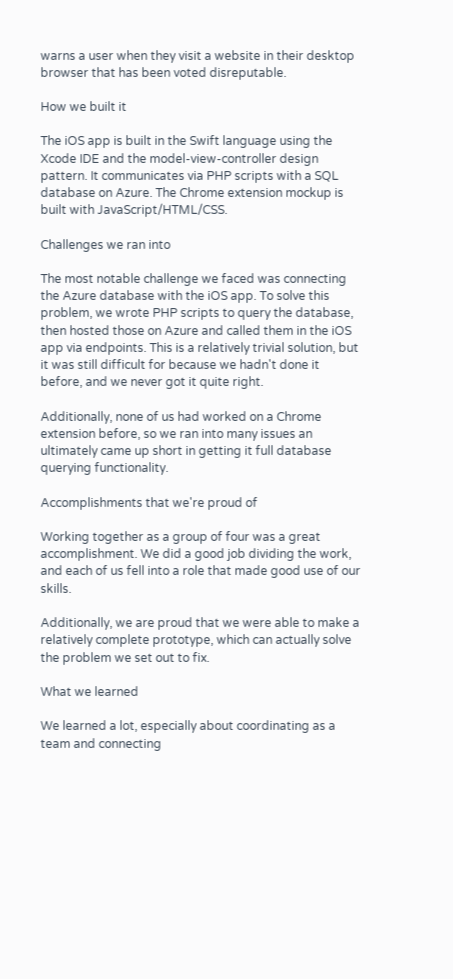warns a user when they visit a website in their desktop browser that has been voted disreputable.

How we built it

The iOS app is built in the Swift language using the Xcode IDE and the model-view-controller design pattern. It communicates via PHP scripts with a SQL database on Azure. The Chrome extension mockup is built with JavaScript/HTML/CSS.

Challenges we ran into

The most notable challenge we faced was connecting the Azure database with the iOS app. To solve this problem, we wrote PHP scripts to query the database, then hosted those on Azure and called them in the iOS app via endpoints. This is a relatively trivial solution, but it was still difficult for because we hadn't done it before, and we never got it quite right.

Additionally, none of us had worked on a Chrome extension before, so we ran into many issues an ultimately came up short in getting it full database querying functionality.

Accomplishments that we're proud of

Working together as a group of four was a great accomplishment. We did a good job dividing the work, and each of us fell into a role that made good use of our skills.

Additionally, we are proud that we were able to make a relatively complete prototype, which can actually solve the problem we set out to fix.

What we learned

We learned a lot, especially about coordinating as a team and connecting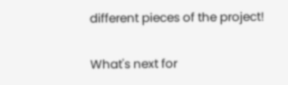different pieces of the project!

What's next for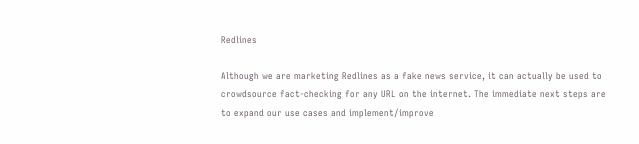Redlines

Although we are marketing Redlines as a fake news service, it can actually be used to crowdsource fact-checking for any URL on the internet. The immediate next steps are to expand our use cases and implement/improve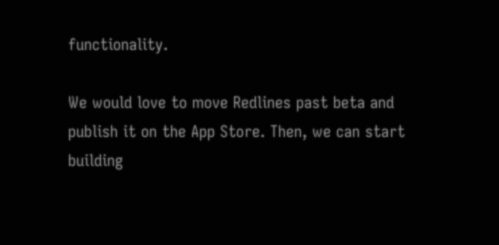functionality.

We would love to move Redlines past beta and publish it on the App Store. Then, we can start building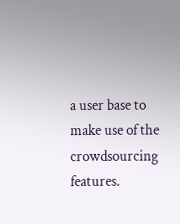a user base to make use of the crowdsourcing features.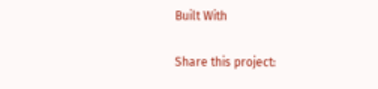Built With

Share this project: